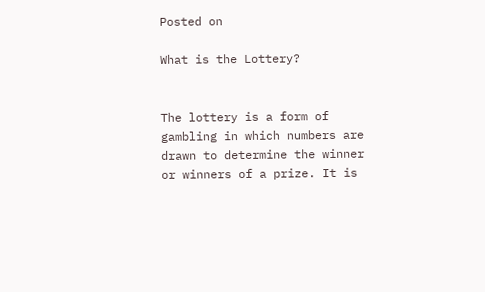Posted on

What is the Lottery?


The lottery is a form of gambling in which numbers are drawn to determine the winner or winners of a prize. It is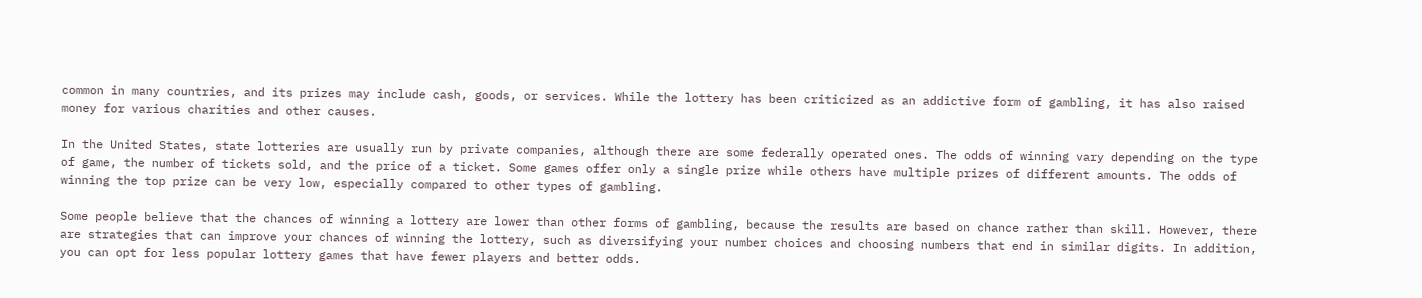common in many countries, and its prizes may include cash, goods, or services. While the lottery has been criticized as an addictive form of gambling, it has also raised money for various charities and other causes.

In the United States, state lotteries are usually run by private companies, although there are some federally operated ones. The odds of winning vary depending on the type of game, the number of tickets sold, and the price of a ticket. Some games offer only a single prize while others have multiple prizes of different amounts. The odds of winning the top prize can be very low, especially compared to other types of gambling.

Some people believe that the chances of winning a lottery are lower than other forms of gambling, because the results are based on chance rather than skill. However, there are strategies that can improve your chances of winning the lottery, such as diversifying your number choices and choosing numbers that end in similar digits. In addition, you can opt for less popular lottery games that have fewer players and better odds.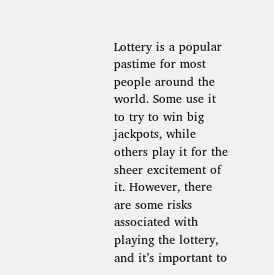Lottery is a popular pastime for most people around the world. Some use it to try to win big jackpots, while others play it for the sheer excitement of it. However, there are some risks associated with playing the lottery, and it’s important to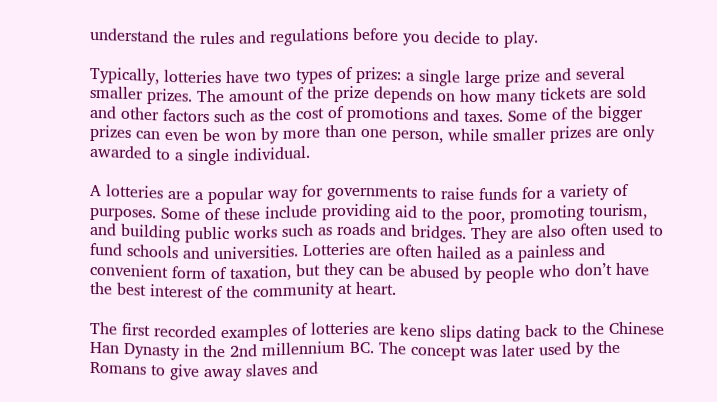understand the rules and regulations before you decide to play.

Typically, lotteries have two types of prizes: a single large prize and several smaller prizes. The amount of the prize depends on how many tickets are sold and other factors such as the cost of promotions and taxes. Some of the bigger prizes can even be won by more than one person, while smaller prizes are only awarded to a single individual.

A lotteries are a popular way for governments to raise funds for a variety of purposes. Some of these include providing aid to the poor, promoting tourism, and building public works such as roads and bridges. They are also often used to fund schools and universities. Lotteries are often hailed as a painless and convenient form of taxation, but they can be abused by people who don’t have the best interest of the community at heart.

The first recorded examples of lotteries are keno slips dating back to the Chinese Han Dynasty in the 2nd millennium BC. The concept was later used by the Romans to give away slaves and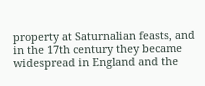property at Saturnalian feasts, and in the 17th century they became widespread in England and the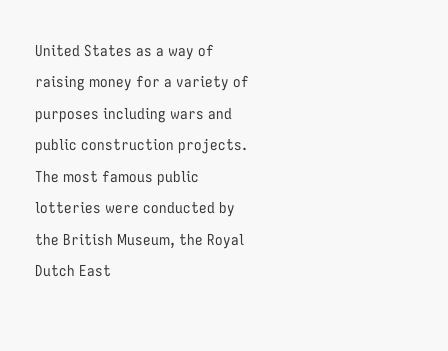United States as a way of raising money for a variety of purposes including wars and public construction projects. The most famous public lotteries were conducted by the British Museum, the Royal Dutch East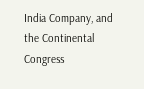India Company, and the Continental Congress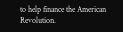to help finance the American Revolution.